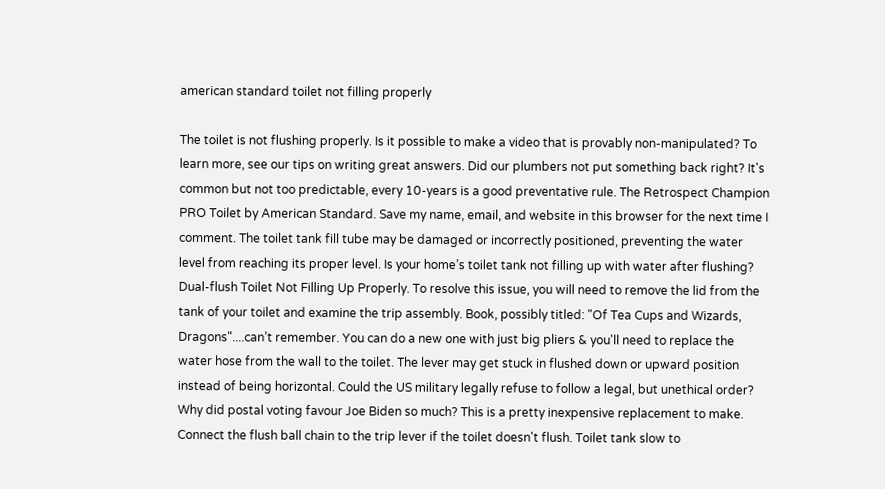american standard toilet not filling properly

The toilet is not flushing properly. Is it possible to make a video that is provably non-manipulated? To learn more, see our tips on writing great answers. Did our plumbers not put something back right? It's common but not too predictable, every 10-years is a good preventative rule. The Retrospect Champion PRO Toilet by American Standard. Save my name, email, and website in this browser for the next time I comment. The toilet tank fill tube may be damaged or incorrectly positioned, preventing the water level from reaching its proper level. Is your home’s toilet tank not filling up with water after flushing? Dual-flush Toilet Not Filling Up Properly. To resolve this issue, you will need to remove the lid from the tank of your toilet and examine the trip assembly. Book, possibly titled: "Of Tea Cups and Wizards, Dragons"....can’t remember. You can do a new one with just big pliers & you'll need to replace the water hose from the wall to the toilet. The lever may get stuck in flushed down or upward position instead of being horizontal. Could the US military legally refuse to follow a legal, but unethical order? Why did postal voting favour Joe Biden so much? This is a pretty inexpensive replacement to make. Connect the flush ball chain to the trip lever if the toilet doesn't flush. Toilet tank slow to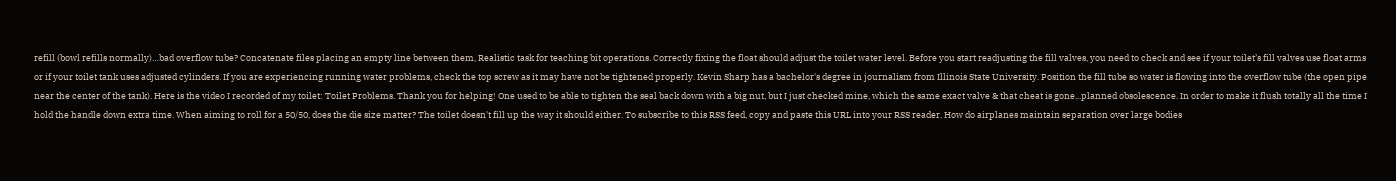refill (bowl refills normally)…bad overflow tube? Concatenate files placing an empty line between them, Realistic task for teaching bit operations. Correctly fixing the float should adjust the toilet water level. Before you start readjusting the fill valves, you need to check and see if your toilet’s fill valves use float arms or if your toilet tank uses adjusted cylinders. If you are experiencing running water problems, check the top screw as it may have not be tightened properly. Kevin Sharp has a bachelor's degree in journalism from Illinois State University. Position the fill tube so water is flowing into the overflow tube (the open pipe near the center of the tank). Here is the video I recorded of my toilet: Toilet Problems. Thank you for helping! One used to be able to tighten the seal back down with a big nut, but I just checked mine, which the same exact valve & that cheat is gone...planned obsolescence. In order to make it flush totally all the time I hold the handle down extra time. When aiming to roll for a 50/50, does the die size matter? The toilet doesn't fill up the way it should either. To subscribe to this RSS feed, copy and paste this URL into your RSS reader. How do airplanes maintain separation over large bodies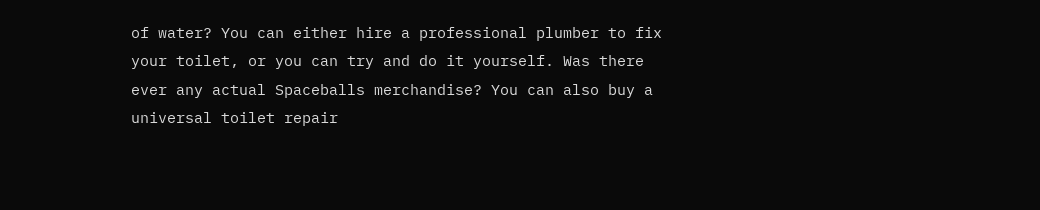of water? You can either hire a professional plumber to fix your toilet, or you can try and do it yourself. Was there ever any actual Spaceballs merchandise? You can also buy a universal toilet repair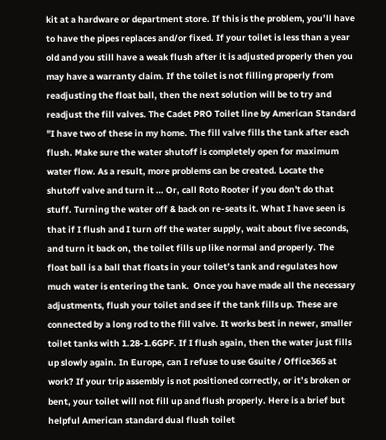kit at a hardware or department store. If this is the problem, you’ll have to have the pipes replaces and/or fixed. If your toilet is less than a year old and you still have a weak flush after it is adjusted properly then you may have a warranty claim. If the toilet is not filling properly from readjusting the float ball, then the next solution will be to try and readjust the fill valves. The Cadet PRO Toilet line by American Standard "I have two of these in my home. The fill valve fills the tank after each flush. Make sure the water shutoff is completely open for maximum water flow. As a result, more problems can be created. Locate the shutoff valve and turn it … Or, call Roto Rooter if you don't do that stuff. Turning the water off & back on re-seats it. What I have seen is that if I flush and I turn off the water supply, wait about five seconds, and turn it back on, the toilet fills up like normal and properly. The float ball is a ball that floats in your toilet’s tank and regulates how much water is entering the tank.  Once you have made all the necessary adjustments, flush your toilet and see if the tank fills up. These are connected by a long rod to the fill valve. It works best in newer, smaller toilet tanks with 1.28-1.6GPF. If I flush again, then the water just fills up slowly again. In Europe, can I refuse to use Gsuite / Office365 at work? If your trip assembly is not positioned correctly, or it’s broken or bent, your toilet will not fill up and flush properly. Here is a brief but helpful American standard dual flush toilet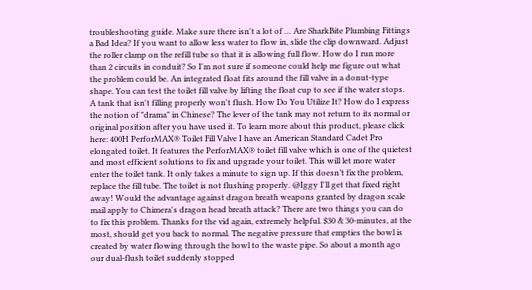troubleshooting guide. Make sure there isn't a lot of … Are SharkBite Plumbing Fittings a Bad Idea? If you want to allow less water to flow in, slide the clip downward. Adjust the roller clamp on the refill tube so that it is allowing full flow. How do I run more than 2 circuits in conduit? So I'm not sure if someone could help me figure out what the problem could be. An integrated float fits around the fill valve in a donut-type shape. You can test the toilet fill valve by lifting the float cup to see if the water stops. A tank that isn't filling properly won't flush. How Do You Utilize It? How do I express the notion of "drama" in Chinese? The lever of the tank may not return to its normal or original position after you have used it. To learn more about this product, please click here: 400H PerforMAX® Toilet Fill Valve I have an American Standard Cadet Pro elongated toilet. It features the PerforMAX® toilet fill valve which is one of the quietest and most efficient solutions to fix and upgrade your toilet. This will let more water enter the toilet tank. It only takes a minute to sign up. If this doesn’t fix the problem, replace the fill tube. The toilet is not flushing properly. @Iggy I'll get that fixed right away! Would the advantage against dragon breath weapons granted by dragon scale mail apply to Chimera's dragon head breath attack? There are two things you can do to fix this problem. Thanks for the vid again, extremely helpful. $30 & 30-minutes, at the most, should get you back to normal. The negative pressure that empties the bowl is created by water flowing through the bowl to the waste pipe. So about a month ago our dual-flush toilet suddenly stopped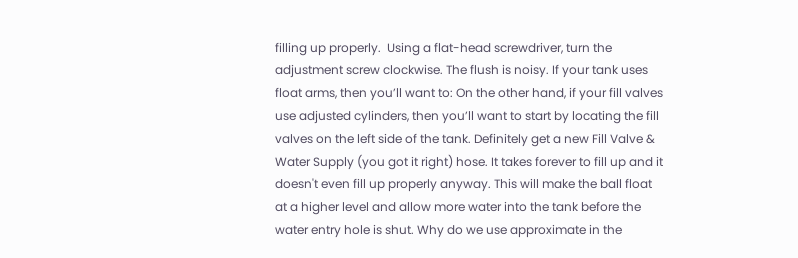filling up properly.  Using a flat-head screwdriver, turn the adjustment screw clockwise. The flush is noisy. If your tank uses float arms, then you’ll want to: On the other hand, if your fill valves use adjusted cylinders, then you’ll want to start by locating the fill valves on the left side of the tank. Definitely get a new Fill Valve & Water Supply (you got it right) hose. It takes forever to fill up and it doesn't even fill up properly anyway. This will make the ball float at a higher level and allow more water into the tank before the water entry hole is shut. Why do we use approximate in the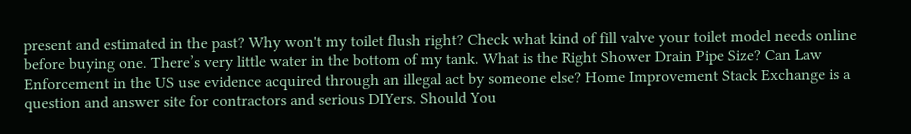present and estimated in the past? Why won't my toilet flush right? Check what kind of fill valve your toilet model needs online before buying one. There’s very little water in the bottom of my tank. What is the Right Shower Drain Pipe Size? Can Law Enforcement in the US use evidence acquired through an illegal act by someone else? Home Improvement Stack Exchange is a question and answer site for contractors and serious DIYers. Should You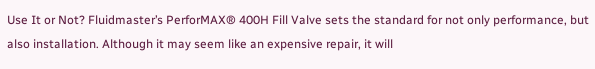Use It or Not? Fluidmaster’s PerforMAX® 400H Fill Valve sets the standard for not only performance, but also installation. Although it may seem like an expensive repair, it will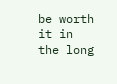be worth it in the long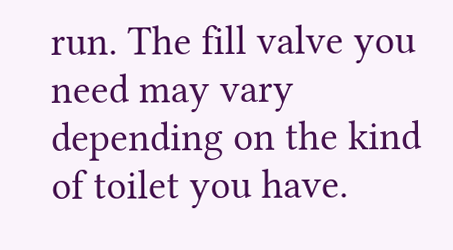run. The fill valve you need may vary depending on the kind of toilet you have.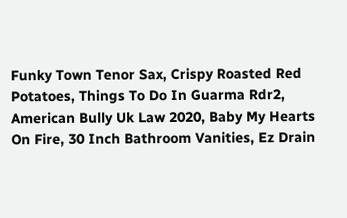Funky Town Tenor Sax, Crispy Roasted Red Potatoes, Things To Do In Guarma Rdr2, American Bully Uk Law 2020, Baby My Hearts On Fire, 30 Inch Bathroom Vanities, Ez Drain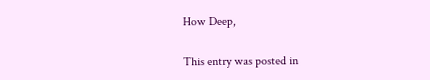How Deep,

This entry was posted in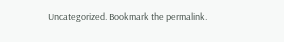Uncategorized. Bookmark the permalink.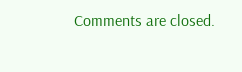Comments are closed.